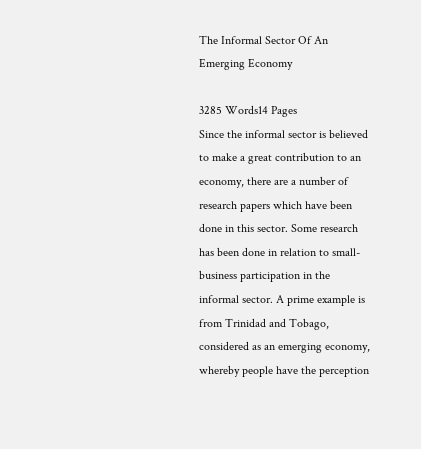The Informal Sector Of An Emerging Economy

3285 Words14 Pages
Since the informal sector is believed to make a great contribution to an economy, there are a number of research papers which have been done in this sector. Some research has been done in relation to small-business participation in the informal sector. A prime example is from Trinidad and Tobago, considered as an emerging economy, whereby people have the perception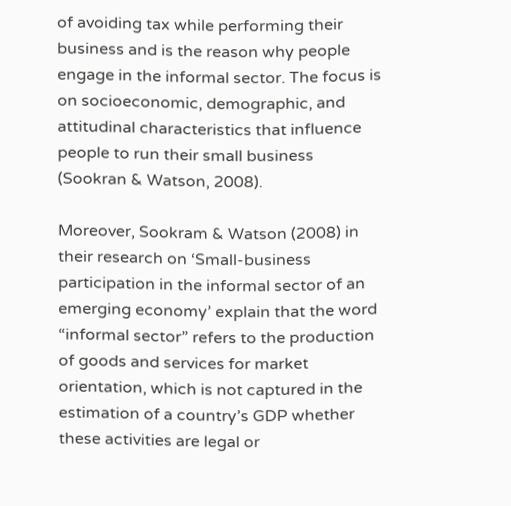of avoiding tax while performing their business and is the reason why people engage in the informal sector. The focus is on socioeconomic, demographic, and attitudinal characteristics that influence people to run their small business (Sookran & Watson, 2008).

Moreover, Sookram & Watson (2008) in their research on ‘Small-business participation in the informal sector of an emerging economy’ explain that the word “informal sector” refers to the production of goods and services for market orientation, which is not captured in the estimation of a country’s GDP whether these activities are legal or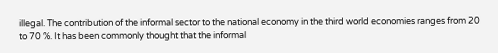illegal. The contribution of the informal sector to the national economy in the third world economies ranges from 20 to 70 %. It has been commonly thought that the informal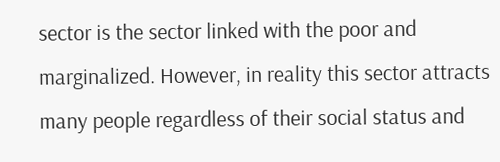sector is the sector linked with the poor and marginalized. However, in reality this sector attracts many people regardless of their social status and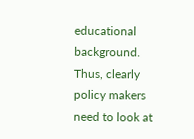educational background. Thus, clearly policy makers need to look at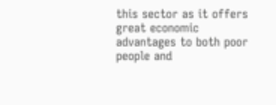this sector as it offers great economic advantages to both poor people and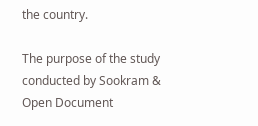the country.

The purpose of the study conducted by Sookram &
Open Document